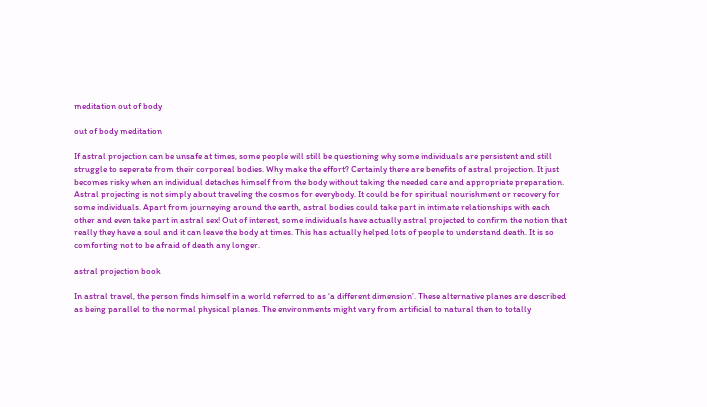meditation out of body

out of body meditation

If astral projection can be unsafe at times, some people will still be questioning why some individuals are persistent and still struggle to seperate from their corporeal bodies. Why make the effort? Certainly there are benefits of astral projection. It just becomes risky when an individual detaches himself from the body without taking the needed care and appropriate preparation. Astral projecting is not simply about traveling the cosmos for everybody. It could be for spiritual nourishment or recovery for some individuals. Apart from journeying around the earth, astral bodies could take part in intimate relationships with each other and even take part in astral sex! Out of interest, some individuals have actually astral projected to confirm the notion that really they have a soul and it can leave the body at times. This has actually helped lots of people to understand death. It is so comforting not to be afraid of death any longer.

astral projection book

In astral travel, the person finds himself in a world referred to as ‘a different dimension’. These alternative planes are described as being parallel to the normal physical planes. The environments might vary from artificial to natural then to totally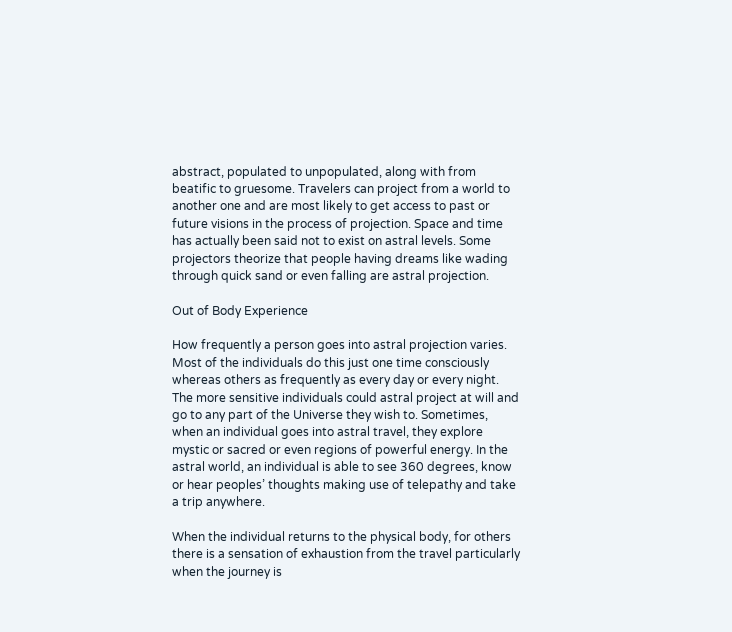abstract, populated to unpopulated, along with from beatific to gruesome. Travelers can project from a world to another one and are most likely to get access to past or future visions in the process of projection. Space and time has actually been said not to exist on astral levels. Some projectors theorize that people having dreams like wading through quick sand or even falling are astral projection.

Out of Body Experience

How frequently a person goes into astral projection varies. Most of the individuals do this just one time consciously whereas others as frequently as every day or every night. The more sensitive individuals could astral project at will and go to any part of the Universe they wish to. Sometimes, when an individual goes into astral travel, they explore mystic or sacred or even regions of powerful energy. In the astral world, an individual is able to see 360 degrees, know or hear peoples’ thoughts making use of telepathy and take a trip anywhere.

When the individual returns to the physical body, for others there is a sensation of exhaustion from the travel particularly when the journey is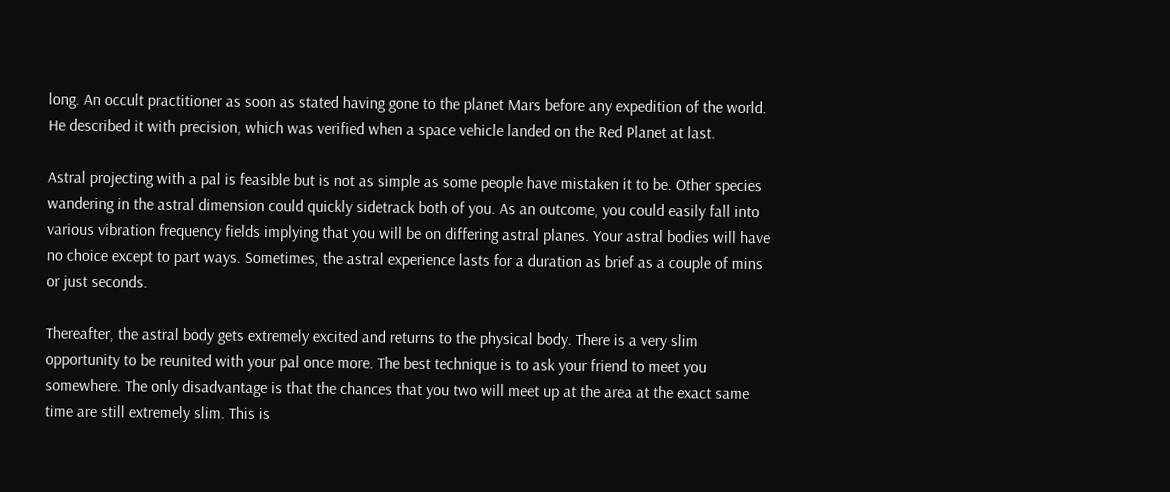long. An occult practitioner as soon as stated having gone to the planet Mars before any expedition of the world. He described it with precision, which was verified when a space vehicle landed on the Red Planet at last.

Astral projecting with a pal is feasible but is not as simple as some people have mistaken it to be. Other species wandering in the astral dimension could quickly sidetrack both of you. As an outcome, you could easily fall into various vibration frequency fields implying that you will be on differing astral planes. Your astral bodies will have no choice except to part ways. Sometimes, the astral experience lasts for a duration as brief as a couple of mins or just seconds.

Thereafter, the astral body gets extremely excited and returns to the physical body. There is a very slim opportunity to be reunited with your pal once more. The best technique is to ask your friend to meet you somewhere. The only disadvantage is that the chances that you two will meet up at the area at the exact same time are still extremely slim. This is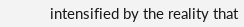intensified by the reality that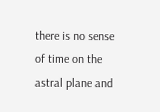there is no sense of time on the astral plane and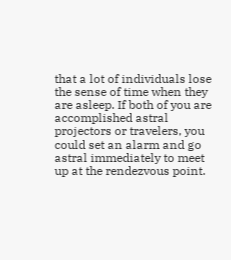that a lot of individuals lose the sense of time when they are asleep. If both of you are accomplished astral projectors or travelers, you could set an alarm and go astral immediately to meet up at the rendezvous point.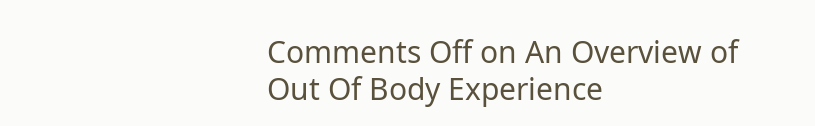Comments Off on An Overview of Out Of Body Experience